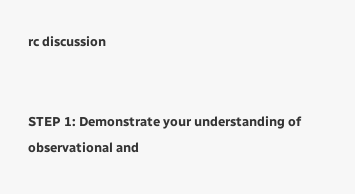rc discussion


STEP 1: Demonstrate your understanding of observational and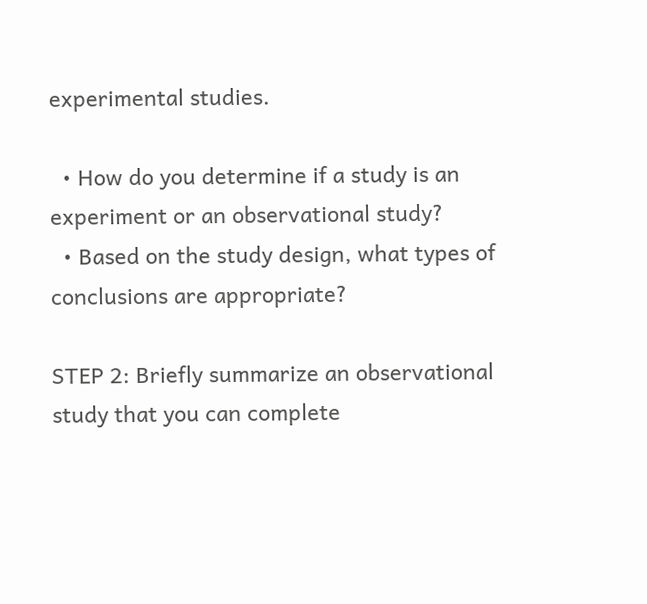experimental studies.

  • How do you determine if a study is an experiment or an observational study?
  • Based on the study design, what types of conclusions are appropriate?

STEP 2: Briefly summarize an observational study that you can complete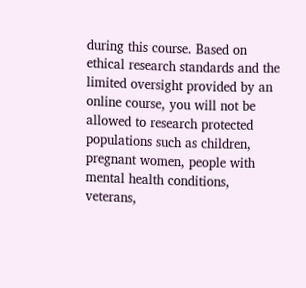during this course. Based on ethical research standards and the limited oversight provided by an online course, you will not be allowed to research protected populations such as children, pregnant women, people with mental health conditions, veterans,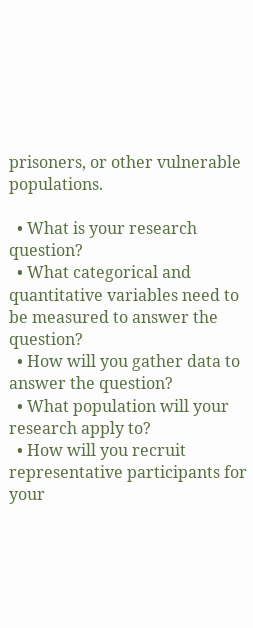prisoners, or other vulnerable populations.

  • What is your research question?
  • What categorical and quantitative variables need to be measured to answer the question?
  • How will you gather data to answer the question?
  • What population will your research apply to?
  • How will you recruit representative participants for your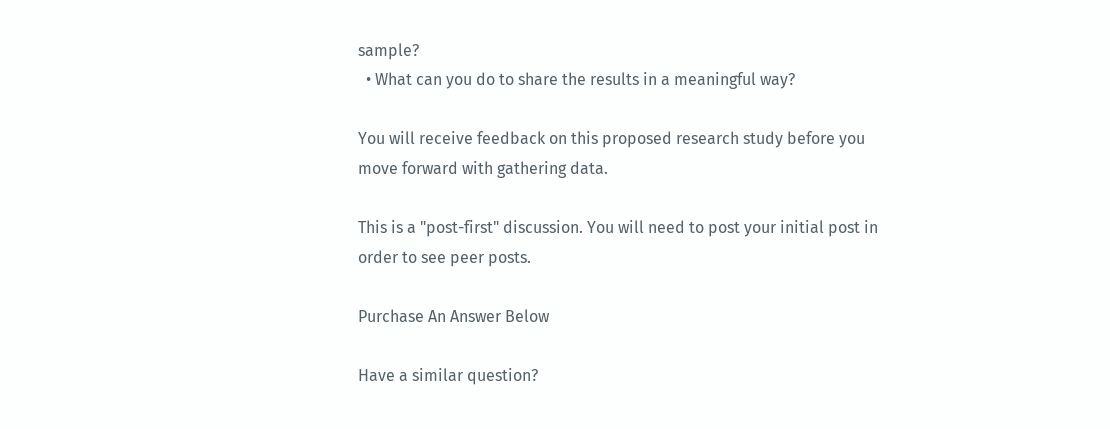sample?
  • What can you do to share the results in a meaningful way?

You will receive feedback on this proposed research study before you move forward with gathering data.

This is a "post-first" discussion. You will need to post your initial post in order to see peer posts.

Purchase An Answer Below

Have a similar question?